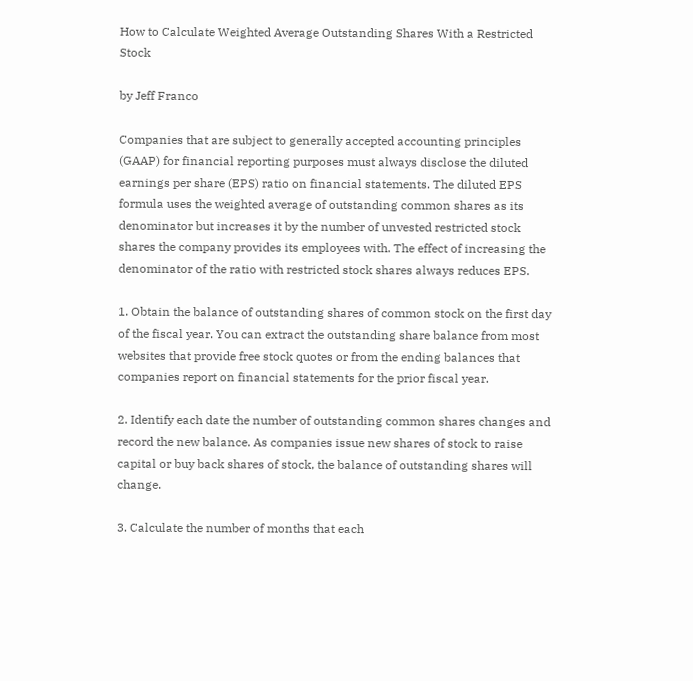How to Calculate Weighted Average Outstanding Shares With a Restricted Stock

by Jeff Franco

Companies that are subject to generally accepted accounting principles (GAAP) for financial reporting purposes must always disclose the diluted earnings per share (EPS) ratio on financial statements. The diluted EPS formula uses the weighted average of outstanding common shares as its denominator but increases it by the number of unvested restricted stock shares the company provides its employees with. The effect of increasing the denominator of the ratio with restricted stock shares always reduces EPS.

1. Obtain the balance of outstanding shares of common stock on the first day of the fiscal year. You can extract the outstanding share balance from most websites that provide free stock quotes or from the ending balances that companies report on financial statements for the prior fiscal year.

2. Identify each date the number of outstanding common shares changes and record the new balance. As companies issue new shares of stock to raise capital or buy back shares of stock, the balance of outstanding shares will change.

3. Calculate the number of months that each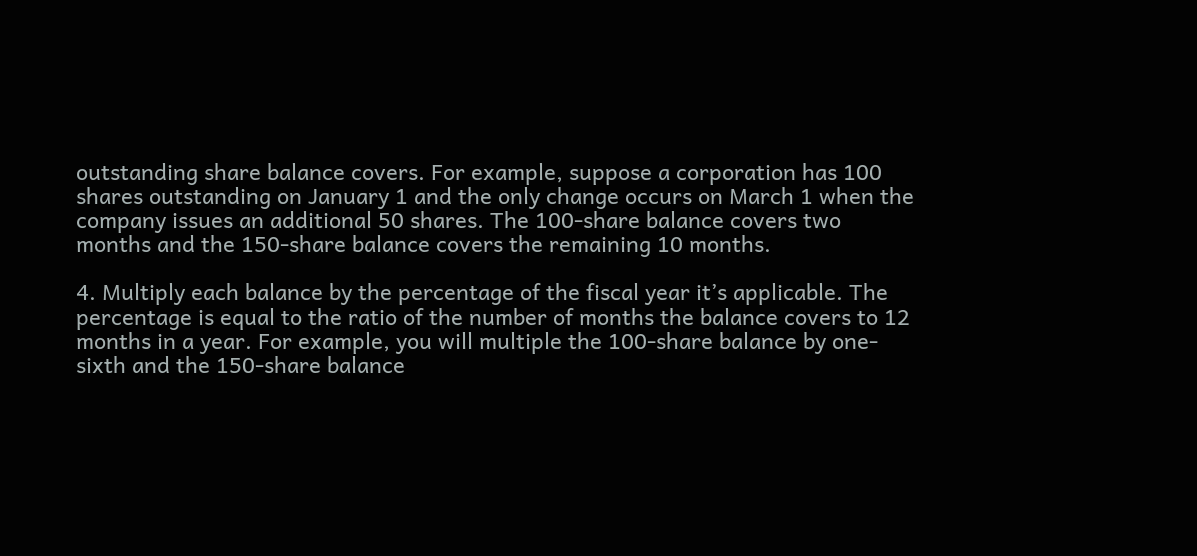outstanding share balance covers. For example, suppose a corporation has 100 shares outstanding on January 1 and the only change occurs on March 1 when the company issues an additional 50 shares. The 100-share balance covers two months and the 150-share balance covers the remaining 10 months.

4. Multiply each balance by the percentage of the fiscal year it’s applicable. The percentage is equal to the ratio of the number of months the balance covers to 12 months in a year. For example, you will multiple the 100-share balance by one-sixth and the 150-share balance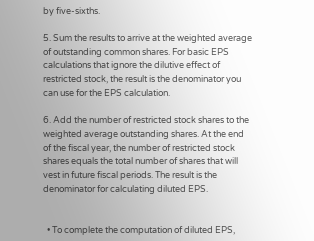by five-sixths.

5. Sum the results to arrive at the weighted average of outstanding common shares. For basic EPS calculations that ignore the dilutive effect of restricted stock, the result is the denominator you can use for the EPS calculation.

6. Add the number of restricted stock shares to the weighted average outstanding shares. At the end of the fiscal year, the number of restricted stock shares equals the total number of shares that will vest in future fiscal periods. The result is the denominator for calculating diluted EPS.


  • To complete the computation of diluted EPS,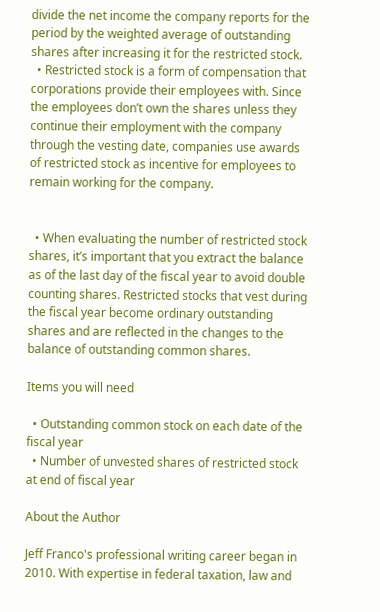divide the net income the company reports for the period by the weighted average of outstanding shares after increasing it for the restricted stock.
  • Restricted stock is a form of compensation that corporations provide their employees with. Since the employees don’t own the shares unless they continue their employment with the company through the vesting date, companies use awards of restricted stock as incentive for employees to remain working for the company.


  • When evaluating the number of restricted stock shares, it’s important that you extract the balance as of the last day of the fiscal year to avoid double counting shares. Restricted stocks that vest during the fiscal year become ordinary outstanding shares and are reflected in the changes to the balance of outstanding common shares.

Items you will need

  • Outstanding common stock on each date of the fiscal year
  • Number of unvested shares of restricted stock at end of fiscal year

About the Author

Jeff Franco's professional writing career began in 2010. With expertise in federal taxation, law and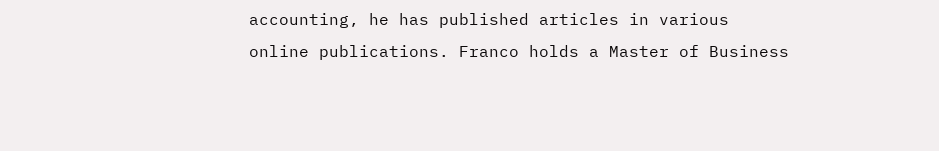accounting, he has published articles in various online publications. Franco holds a Master of Business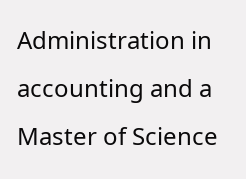Administration in accounting and a Master of Science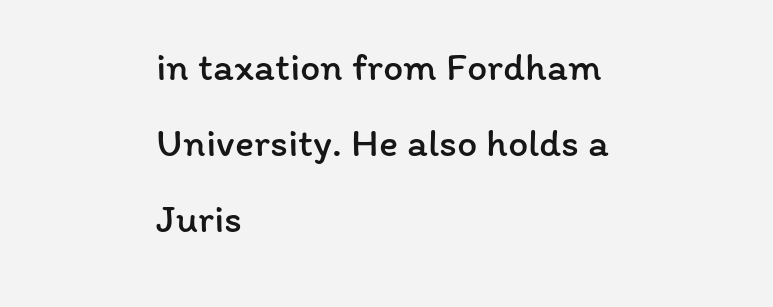in taxation from Fordham University. He also holds a Juris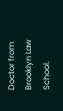Doctor from Brooklyn Law School.